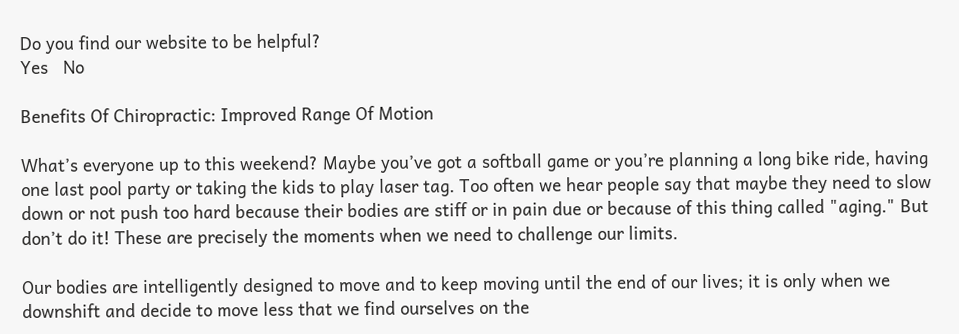Do you find our website to be helpful?
Yes   No

Benefits Of Chiropractic: Improved Range Of Motion

What’s everyone up to this weekend? Maybe you’ve got a softball game or you’re planning a long bike ride, having one last pool party or taking the kids to play laser tag. Too often we hear people say that maybe they need to slow down or not push too hard because their bodies are stiff or in pain due or because of this thing called "aging." But don’t do it! These are precisely the moments when we need to challenge our limits.

Our bodies are intelligently designed to move and to keep moving until the end of our lives; it is only when we downshift and decide to move less that we find ourselves on the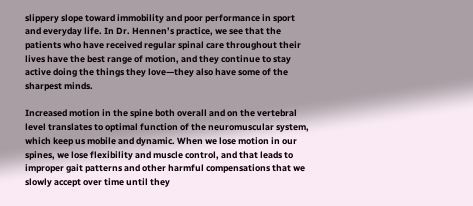slippery slope toward immobility and poor performance in sport and everyday life. In Dr. Hennen’s practice, we see that the patients who have received regular spinal care throughout their lives have the best range of motion, and they continue to stay active doing the things they love—they also have some of the sharpest minds.

Increased motion in the spine both overall and on the vertebral level translates to optimal function of the neuromuscular system, which keep us mobile and dynamic. When we lose motion in our spines, we lose flexibility and muscle control, and that leads to improper gait patterns and other harmful compensations that we slowly accept over time until they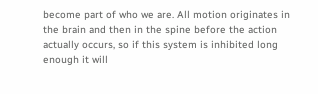become part of who we are. All motion originates in the brain and then in the spine before the action actually occurs, so if this system is inhibited long enough it will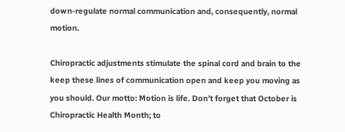down-regulate normal communication and, consequently, normal motion.

Chiropractic adjustments stimulate the spinal cord and brain to the keep these lines of communication open and keep you moving as you should. Our motto: Motion is life. Don’t forget that October is Chiropractic Health Month; to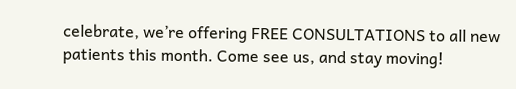celebrate, we’re offering FREE CONSULTATIONS to all new patients this month. Come see us, and stay moving!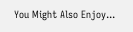You Might Also Enjoy...